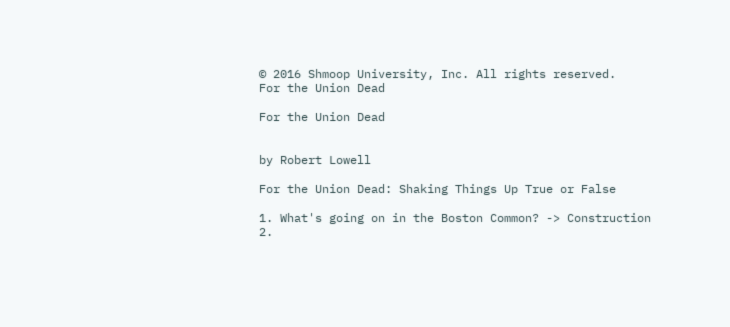© 2016 Shmoop University, Inc. All rights reserved.
For the Union Dead

For the Union Dead


by Robert Lowell

For the Union Dead: Shaking Things Up True or False

1. What's going on in the Boston Common? -> Construction
2.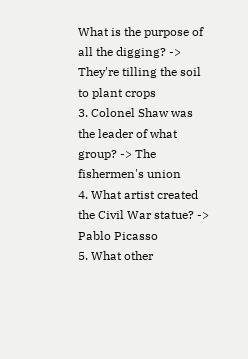What is the purpose of all the digging? -> They're tilling the soil to plant crops
3. Colonel Shaw was the leader of what group? -> The fishermen's union
4. What artist created the Civil War statue? -> Pablo Picasso
5. What other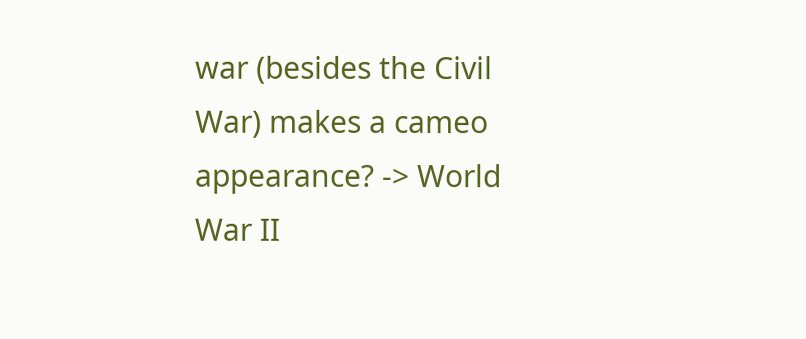war (besides the Civil War) makes a cameo appearance? -> World War II